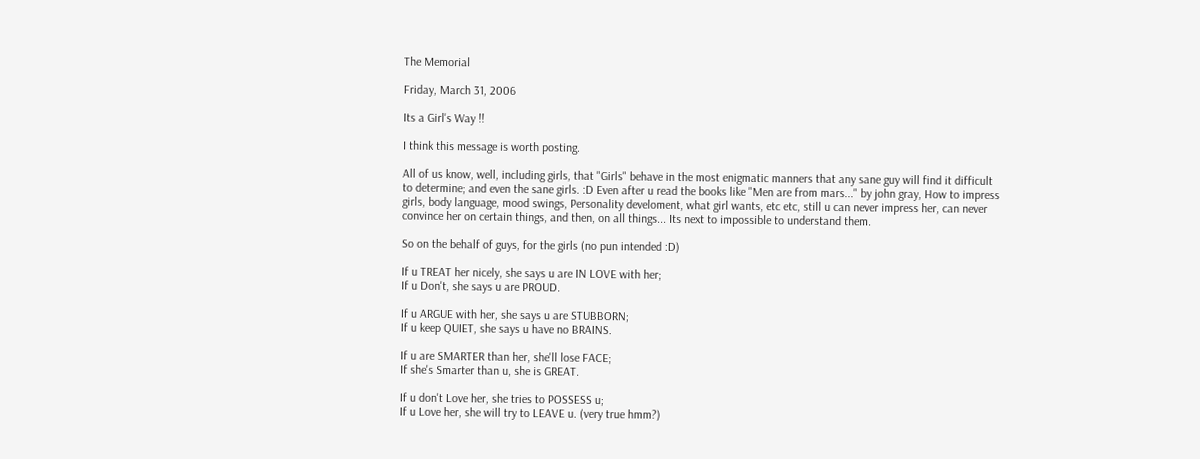The Memorial

Friday, March 31, 2006

Its a Girl's Way !!

I think this message is worth posting.

All of us know, well, including girls, that "Girls" behave in the most enigmatic manners that any sane guy will find it difficult to determine; and even the sane girls. :D Even after u read the books like "Men are from mars..." by john gray, How to impress girls, body language, mood swings, Personality develoment, what girl wants, etc etc, still u can never impress her, can never convince her on certain things, and then, on all things... Its next to impossible to understand them.

So on the behalf of guys, for the girls (no pun intended :D)

If u TREAT her nicely, she says u are IN LOVE with her;
If u Don't, she says u are PROUD.

If u ARGUE with her, she says u are STUBBORN;
If u keep QUIET, she says u have no BRAINS.

If u are SMARTER than her, she'll lose FACE;
If she's Smarter than u, she is GREAT.

If u don't Love her, she tries to POSSESS u;
If u Love her, she will try to LEAVE u. (very true hmm?)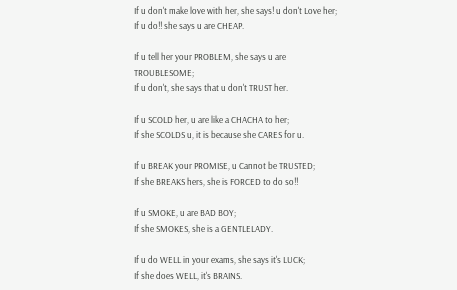If u don't make love with her, she says! u don't Love her;
If u do!! she says u are CHEAP.

If u tell her your PROBLEM, she says u are TROUBLESOME;
If u don't, she says that u don't TRUST her.

If u SCOLD her, u are like a CHACHA to her;
If she SCOLDS u, it is because she CARES for u.

If u BREAK your PROMISE, u Cannot be TRUSTED;
If she BREAKS hers, she is FORCED to do so!!

If u SMOKE, u are BAD BOY;
If she SMOKES, she is a GENTLELADY.

If u do WELL in your exams, she says it's LUCK;
If she does WELL, it's BRAINS.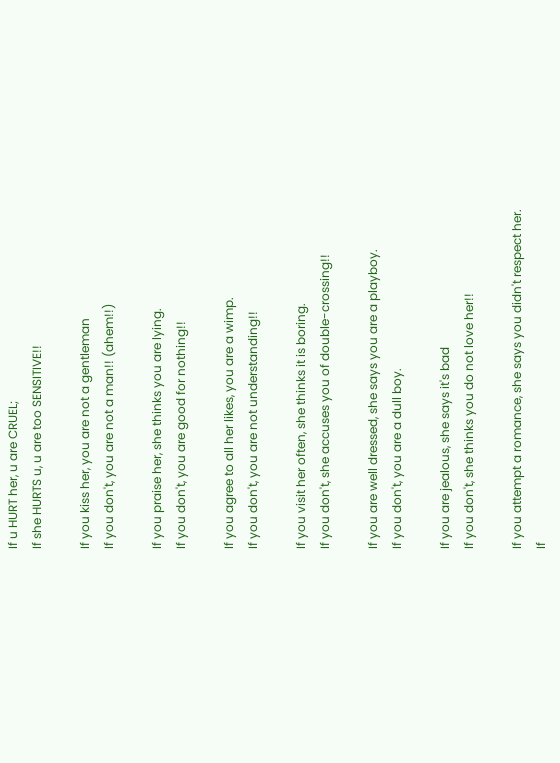If u HURT her, u are CRUEL;
If she HURTS u, u are too SENSITIVE!!

If you kiss her, you are not a gentleman
If you don't, you are not a man!! (ahem!!)

If you praise her, she thinks you are lying.
If you don't, you are good for nothing!!

If you agree to all her likes, you are a wimp.
If you don't, you are not understanding!!

If you visit her often, she thinks it is boring.
If you don't, she accuses you of double-crossing!!

If you are well dressed, she says you are a playboy.
If you don't, you are a dull boy.

If you are jealous, she says it's bad
If you don't, she thinks you do not love her!!

If you attempt a romance, she says you didn't respect her.
If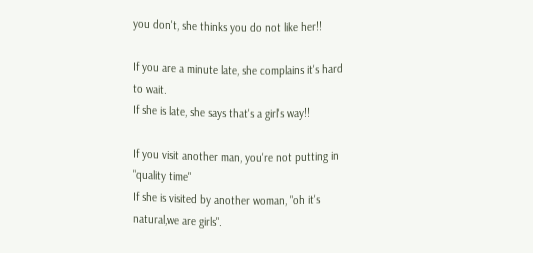you don't, she thinks you do not like her!!

If you are a minute late, she complains it's hard to wait.
If she is late, she says that's a girl's way!!

If you visit another man, you're not putting in "quality time"
If she is visited by another woman, "oh it's natural,we are girls".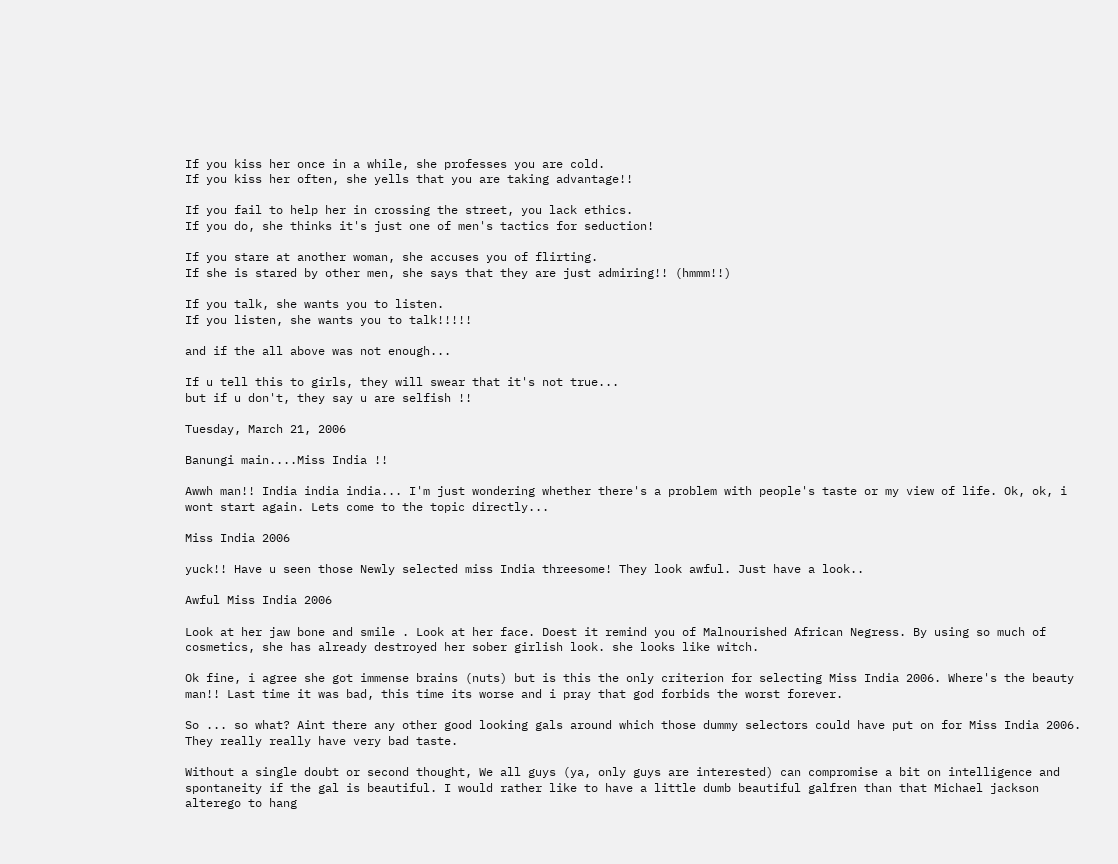If you kiss her once in a while, she professes you are cold.
If you kiss her often, she yells that you are taking advantage!!

If you fail to help her in crossing the street, you lack ethics.
If you do, she thinks it's just one of men's tactics for seduction!

If you stare at another woman, she accuses you of flirting.
If she is stared by other men, she says that they are just admiring!! (hmmm!!)

If you talk, she wants you to listen.
If you listen, she wants you to talk!!!!!

and if the all above was not enough...

If u tell this to girls, they will swear that it's not true...
but if u don't, they say u are selfish !!

Tuesday, March 21, 2006

Banungi main....Miss India !!

Awwh man!! India india india... I'm just wondering whether there's a problem with people's taste or my view of life. Ok, ok, i wont start again. Lets come to the topic directly...

Miss India 2006

yuck!! Have u seen those Newly selected miss India threesome! They look awful. Just have a look..

Awful Miss India 2006

Look at her jaw bone and smile . Look at her face. Doest it remind you of Malnourished African Negress. By using so much of cosmetics, she has already destroyed her sober girlish look. she looks like witch.

Ok fine, i agree she got immense brains (nuts) but is this the only criterion for selecting Miss India 2006. Where's the beauty man!! Last time it was bad, this time its worse and i pray that god forbids the worst forever.

So ... so what? Aint there any other good looking gals around which those dummy selectors could have put on for Miss India 2006. They really really have very bad taste.

Without a single doubt or second thought, We all guys (ya, only guys are interested) can compromise a bit on intelligence and spontaneity if the gal is beautiful. I would rather like to have a little dumb beautiful galfren than that Michael jackson alterego to hang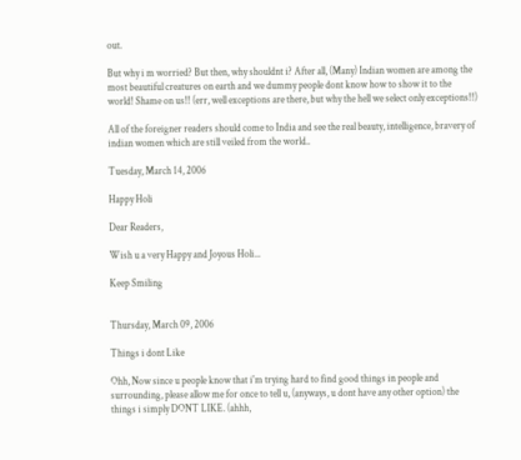out.

But why i m worried? But then, why shouldnt i? After all, (Many) Indian women are among the most beautiful creatures on earth and we dummy people dont know how to show it to the world! Shame on us!! (err, well exceptions are there, but why the hell we select only exceptions!!)

All of the foreigner readers should come to India and see the real beauty, intelligence, bravery of indian women which are still veiled from the world..

Tuesday, March 14, 2006

Happy Holi

Dear Readers,

Wish u a very Happy and Joyous Holi...

Keep Smiling


Thursday, March 09, 2006

Things i dont Like

Ohh, Now since u people know that i'm trying hard to find good things in people and surrounding, please allow me for once to tell u, (anyways, u dont have any other option) the things i simply DONT LIKE. (ahhh,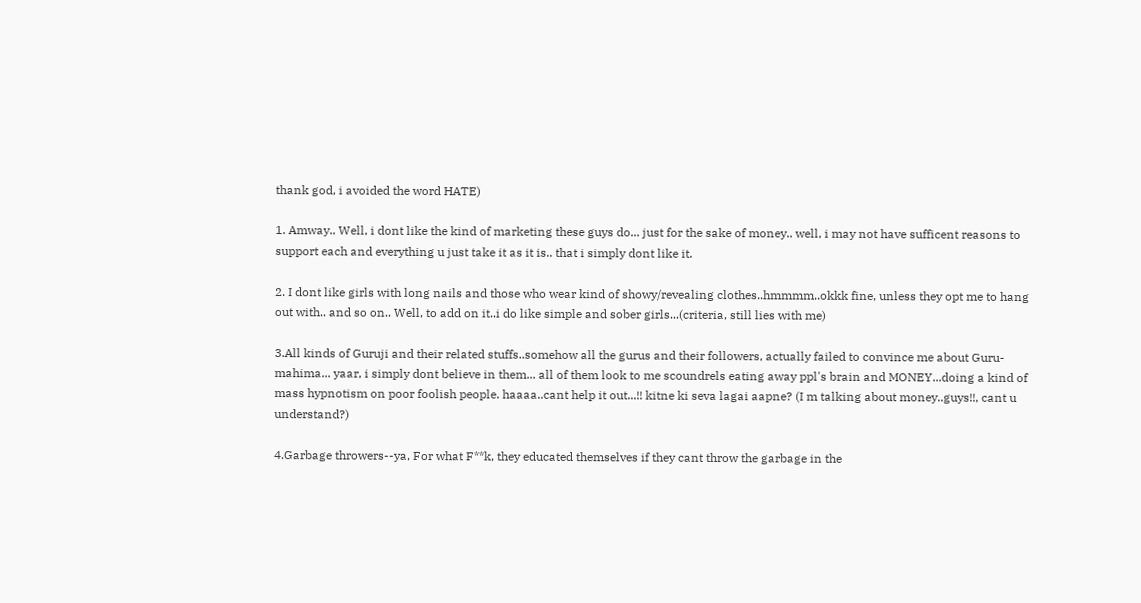thank god, i avoided the word HATE)

1. Amway.. Well, i dont like the kind of marketing these guys do... just for the sake of money.. well, i may not have sufficent reasons to support each and everything u just take it as it is.. that i simply dont like it.

2. I dont like girls with long nails and those who wear kind of showy/revealing clothes..hmmmm..okkk fine, unless they opt me to hang out with.. and so on.. Well, to add on it..i do like simple and sober girls...(criteria, still lies with me)

3.All kinds of Guruji and their related stuffs..somehow all the gurus and their followers, actually failed to convince me about Guru-mahima... yaar, i simply dont believe in them... all of them look to me scoundrels eating away ppl's brain and MONEY...doing a kind of mass hypnotism on poor foolish people. haaaa..cant help it out...!! kitne ki seva lagai aapne? (I m talking about money..guys!!, cant u understand?)

4.Garbage throwers--ya, For what F**k, they educated themselves if they cant throw the garbage in the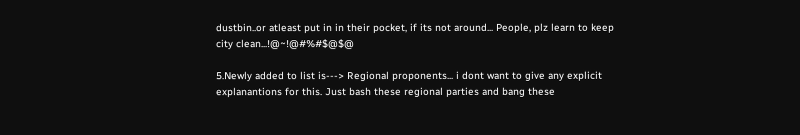dustbin..or atleast put in in their pocket, if its not around... People, plz learn to keep city clean...!@~!@#%#$@$@

5.Newly added to list is---> Regional proponents... i dont want to give any explicit explanantions for this. Just bash these regional parties and bang these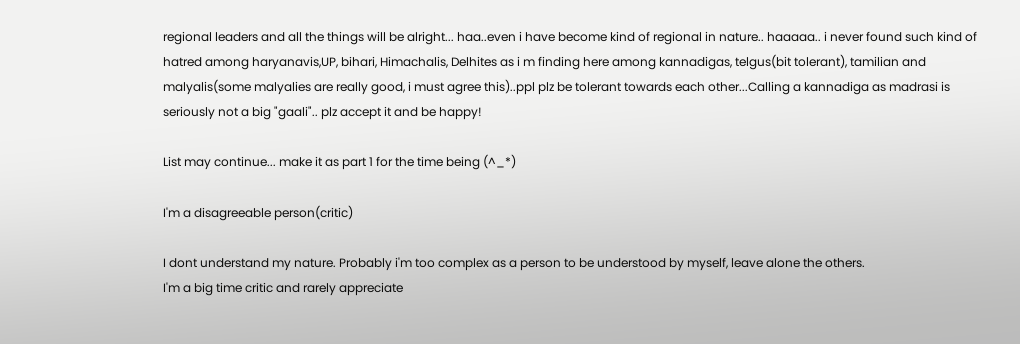regional leaders and all the things will be alright... haa..even i have become kind of regional in nature.. haaaaa.. i never found such kind of hatred among haryanavis,UP, bihari, Himachalis, Delhites as i m finding here among kannadigas, telgus(bit tolerant), tamilian and malyalis(some malyalies are really good, i must agree this)..ppl plz be tolerant towards each other...Calling a kannadiga as madrasi is seriously not a big "gaali".. plz accept it and be happy!

List may continue... make it as part 1 for the time being (^_*)

I'm a disagreeable person(critic)

I dont understand my nature. Probably i'm too complex as a person to be understood by myself, leave alone the others.
I'm a big time critic and rarely appreciate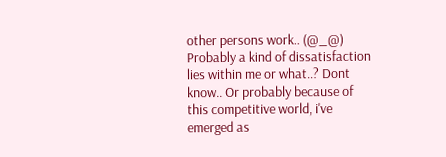other persons work.. (@_@) Probably a kind of dissatisfaction lies within me or what..? Dont know.. Or probably because of this competitive world, i've emerged as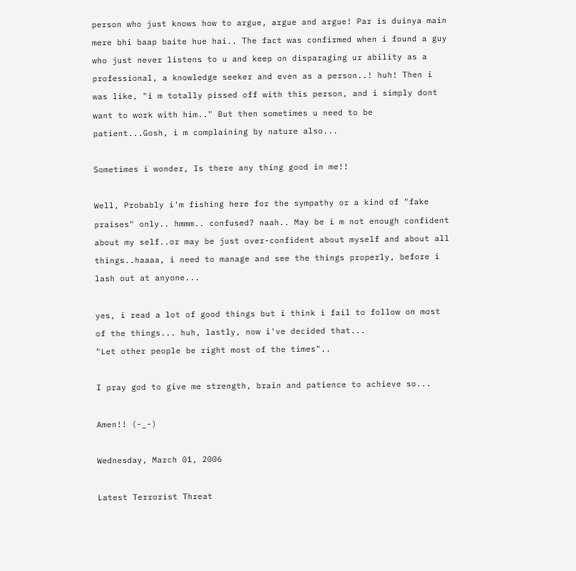person who just knows how to argue, argue and argue! Par is duinya main mere bhi baap baite hue hai.. The fact was confirmed when i found a guy who just never listens to u and keep on disparaging ur ability as a professional, a knowledge seeker and even as a person..! huh! Then i was like, "i m totally pissed off with this person, and i simply dont want to work with him.." But then sometimes u need to be patient...Gosh, i m complaining by nature also...

Sometimes i wonder, Is there any thing good in me!!

Well, Probably i'm fishing here for the sympathy or a kind of "fake praises" only.. hmmm.. confused? naah.. May be i m not enough confident about my self..or may be just over-confident about myself and about all things..haaaa, i need to manage and see the things properly, before i lash out at anyone...

yes, i read a lot of good things but i think i fail to follow on most of the things... huh, lastly, now i've decided that...
"Let other people be right most of the times"..

I pray god to give me strength, brain and patience to achieve so...

Amen!! (-_-)

Wednesday, March 01, 2006

Latest Terrorist Threat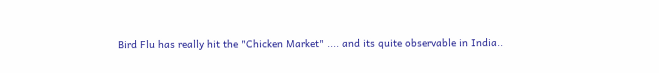Bird Flu has really hit the "Chicken Market" .... and its quite observable in India..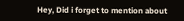Hey, Did i forget to mention about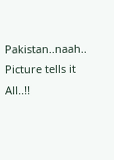Pakistan..naah.. Picture tells it All..!!